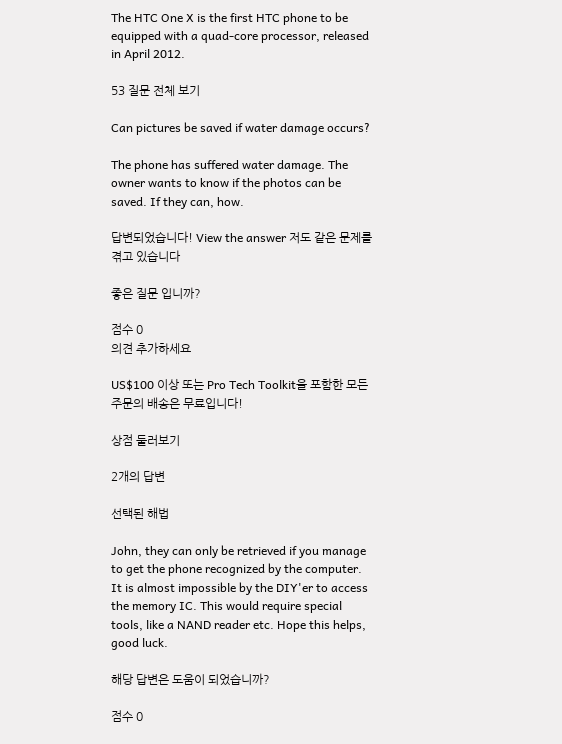The HTC One X is the first HTC phone to be equipped with a quad-core processor, released in April 2012.

53 질문 전체 보기

Can pictures be saved if water damage occurs?

The phone has suffered water damage. The owner wants to know if the photos can be saved. If they can, how.

답변되었습니다! View the answer 저도 같은 문제를 겪고 있습니다

좋은 질문 입니까?

점수 0
의견 추가하세요

US$100 이상 또는 Pro Tech Toolkit을 포함한 모든 주문의 배송은 무료입니다!

상점 둘러보기

2개의 답변

선택된 해법

John, they can only be retrieved if you manage to get the phone recognized by the computer. It is almost impossible by the DIY'er to access the memory IC. This would require special tools, like a NAND reader etc. Hope this helps, good luck.

해당 답변은 도움이 되었습니까?

점수 0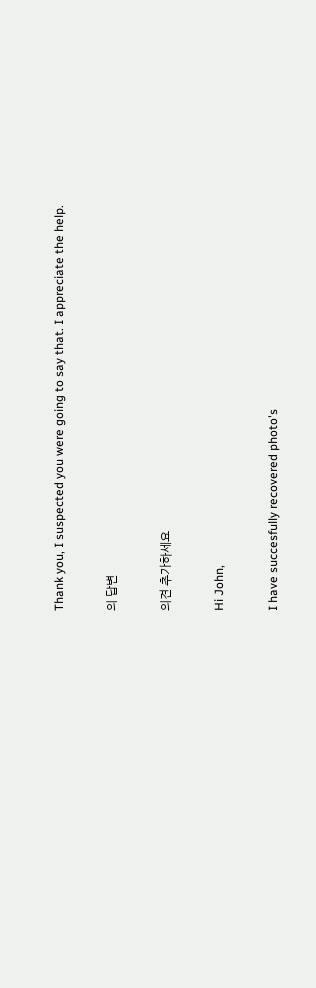Thank you, I suspected you were going to say that. I appreciate the help.

의 답변

의견 추가하세요

Hi John,

I have succesfully recovered photo's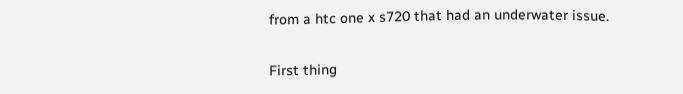from a htc one x s720 that had an underwater issue.

First thing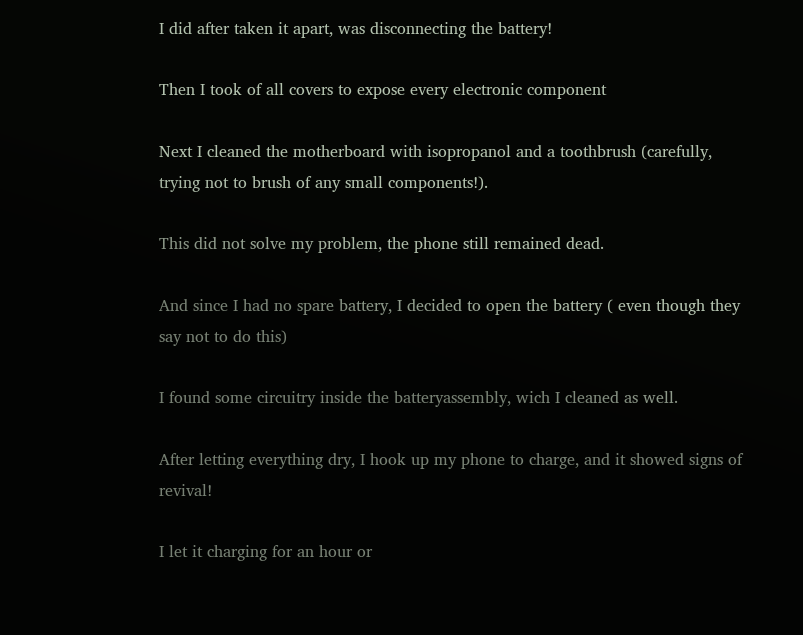I did after taken it apart, was disconnecting the battery!

Then I took of all covers to expose every electronic component

Next I cleaned the motherboard with isopropanol and a toothbrush (carefully, trying not to brush of any small components!).

This did not solve my problem, the phone still remained dead.

And since I had no spare battery, I decided to open the battery ( even though they say not to do this)

I found some circuitry inside the batteryassembly, wich I cleaned as well.

After letting everything dry, I hook up my phone to charge, and it showed signs of revival!

I let it charging for an hour or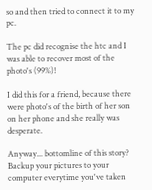so and then tried to connect it to my pc.

The pc did recognise the htc and I was able to recover most of the photo's (99%)!

I did this for a friend, because there were photo's of the birth of her son on her phone and she really was desperate.

Anyway... bottomline of this story? Backup your pictures to your computer everytime you've taken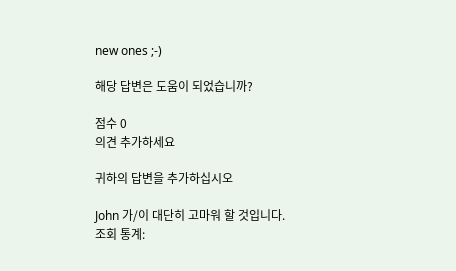new ones ;-)

해당 답변은 도움이 되었습니까?

점수 0
의견 추가하세요

귀하의 답변을 추가하십시오

John 가/이 대단히 고마워 할 것입니다.
조회 통계: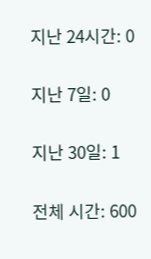지난 24시간: 0

지난 7일: 0

지난 30일: 1

전체 시간: 600